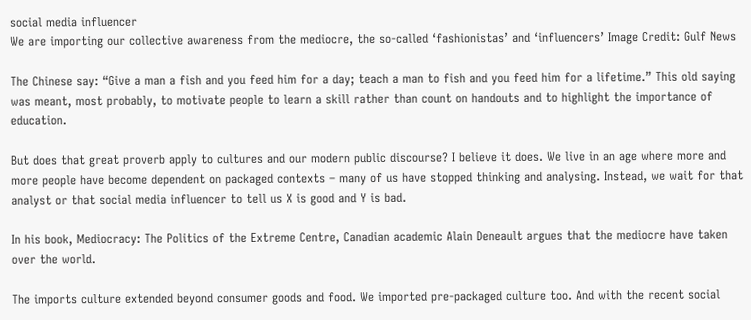social media influencer
We are importing our collective awareness from the mediocre, the so-called ‘fashionistas’ and ‘influencers’ Image Credit: Gulf News

The Chinese say: “Give a man a fish and you feed him for a day; teach a man to fish and you feed him for a lifetime.” This old saying was meant, most probably, to motivate people to learn a skill rather than count on handouts and to highlight the importance of education.

But does that great proverb apply to cultures and our modern public discourse? I believe it does. We live in an age where more and more people have become dependent on packaged contexts – many of us have stopped thinking and analysing. Instead, we wait for that analyst or that social media influencer to tell us X is good and Y is bad.

In his book, Mediocracy: The Politics of the Extreme Centre, Canadian academic Alain Deneault argues that the mediocre have taken over the world.

The imports culture extended beyond consumer goods and food. We imported pre-packaged culture too. And with the recent social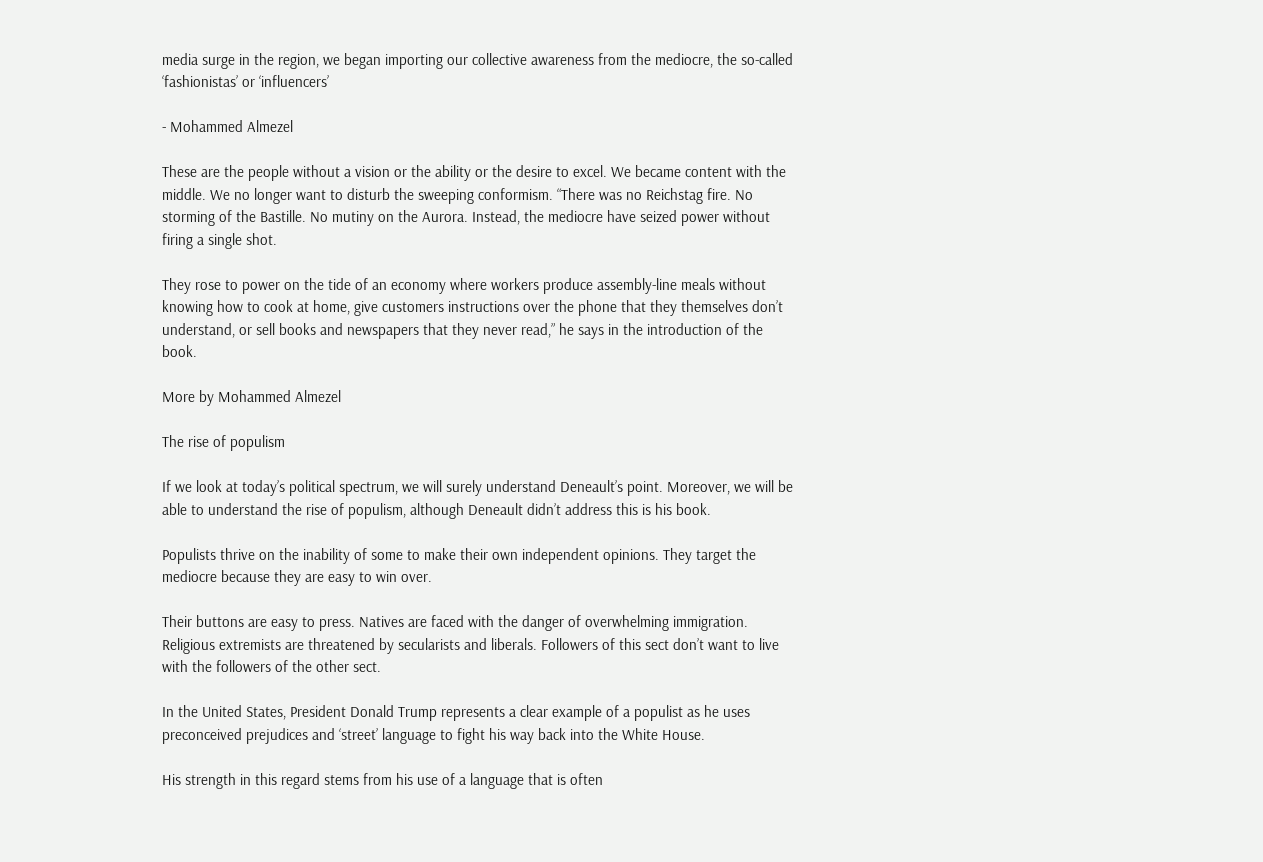media surge in the region, we began importing our collective awareness from the mediocre, the so-called ‘fashionistas’ or ‘influencers’

- Mohammed Almezel

These are the people without a vision or the ability or the desire to excel. We became content with the middle. We no longer want to disturb the sweeping conformism. “There was no Reichstag fire. No storming of the Bastille. No mutiny on the Aurora. Instead, the mediocre have seized power without firing a single shot.

They rose to power on the tide of an economy where workers produce assembly-line meals without knowing how to cook at home, give customers instructions over the phone that they themselves don’t understand, or sell books and newspapers that they never read,” he says in the introduction of the book.

More by Mohammed Almezel

The rise of populism

If we look at today’s political spectrum, we will surely understand Deneault’s point. Moreover, we will be able to understand the rise of populism, although Deneault didn’t address this is his book.

Populists thrive on the inability of some to make their own independent opinions. They target the mediocre because they are easy to win over.

Their buttons are easy to press. Natives are faced with the danger of overwhelming immigration. Religious extremists are threatened by secularists and liberals. Followers of this sect don’t want to live with the followers of the other sect.

In the United States, President Donald Trump represents a clear example of a populist as he uses preconceived prejudices and ‘street’ language to fight his way back into the White House.

His strength in this regard stems from his use of a language that is often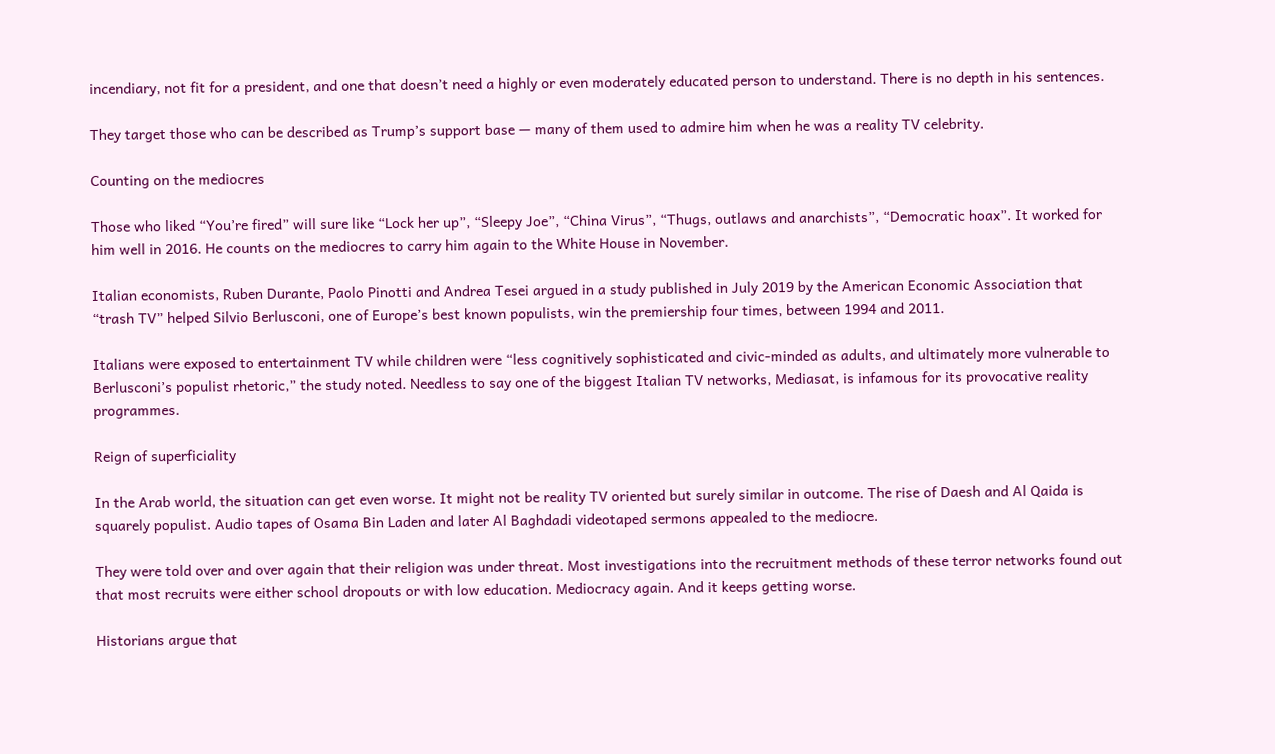incendiary, not fit for a president, and one that doesn’t need a highly or even moderately educated person to understand. There is no depth in his sentences.

They target those who can be described as Trump’s support base — many of them used to admire him when he was a reality TV celebrity.

Counting on the mediocres

Those who liked “You’re fired” will sure like “Lock her up”, “Sleepy Joe”, “China Virus”, “Thugs, outlaws and anarchists”, “Democratic hoax”. It worked for him well in 2016. He counts on the mediocres to carry him again to the White House in November.

Italian economists, Ruben Durante, Paolo Pinotti and Andrea Tesei argued in a study published in July 2019 by the American Economic Association that “trash TV” helped Silvio Berlusconi, one of Europe’s best known populists, win the premiership four times, between 1994 and 2011.

Italians were exposed to entertainment TV while children were “less cognitively sophisticated and civic-minded as adults, and ultimately more vulnerable to Berlusconi’s populist rhetoric,” the study noted. Needless to say one of the biggest Italian TV networks, Mediasat, is infamous for its provocative reality programmes.

Reign of superficiality

In the Arab world, the situation can get even worse. It might not be reality TV oriented but surely similar in outcome. The rise of Daesh and Al Qaida is squarely populist. Audio tapes of Osama Bin Laden and later Al Baghdadi videotaped sermons appealed to the mediocre.

They were told over and over again that their religion was under threat. Most investigations into the recruitment methods of these terror networks found out that most recruits were either school dropouts or with low education. Mediocracy again. And it keeps getting worse.

Historians argue that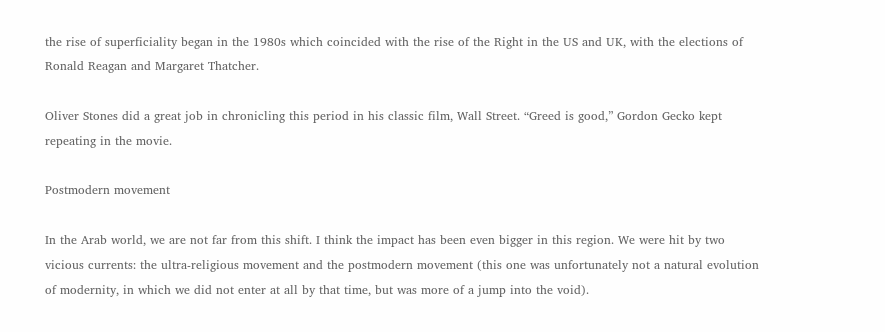the rise of superficiality began in the 1980s which coincided with the rise of the Right in the US and UK, with the elections of Ronald Reagan and Margaret Thatcher.

Oliver Stones did a great job in chronicling this period in his classic film, Wall Street. “Greed is good,” Gordon Gecko kept repeating in the movie.

Postmodern movement

In the Arab world, we are not far from this shift. I think the impact has been even bigger in this region. We were hit by two vicious currents: the ultra-religious movement and the postmodern movement (this one was unfortunately not a natural evolution of modernity, in which we did not enter at all by that time, but was more of a jump into the void).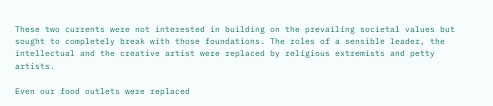These two currents were not interested in building on the prevailing societal values but sought to completely break with those foundations. The roles of a sensible leader, the intellectual and the creative artist were replaced by religious extremists and petty artists.

Even our food outlets were replaced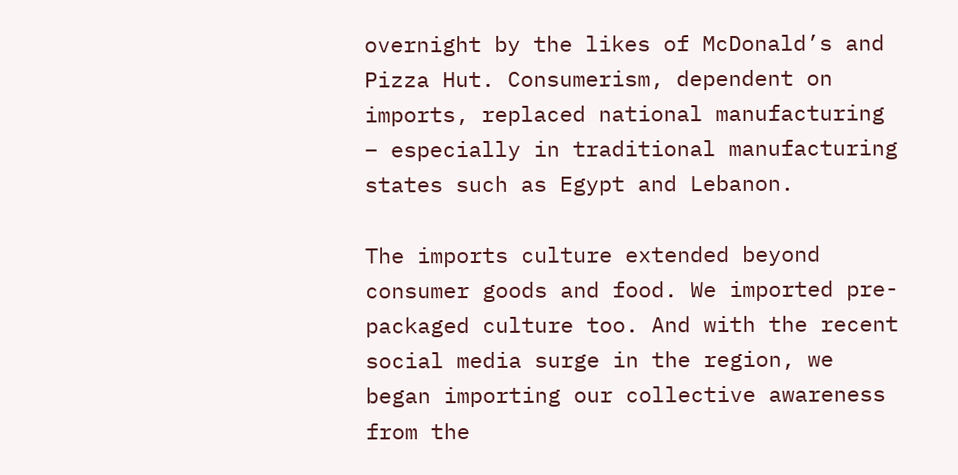overnight by the likes of McDonald’s and Pizza Hut. Consumerism, dependent on imports, replaced national manufacturing – especially in traditional manufacturing states such as Egypt and Lebanon.

The imports culture extended beyond consumer goods and food. We imported pre-packaged culture too. And with the recent social media surge in the region, we began importing our collective awareness from the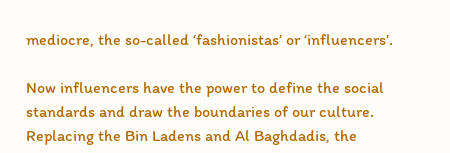mediocre, the so-called ‘fashionistas’ or ‘influencers’.

Now influencers have the power to define the social standards and draw the boundaries of our culture. Replacing the Bin Ladens and Al Baghdadis, the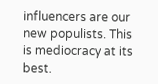influencers are our new populists. This is mediocracy at its best.